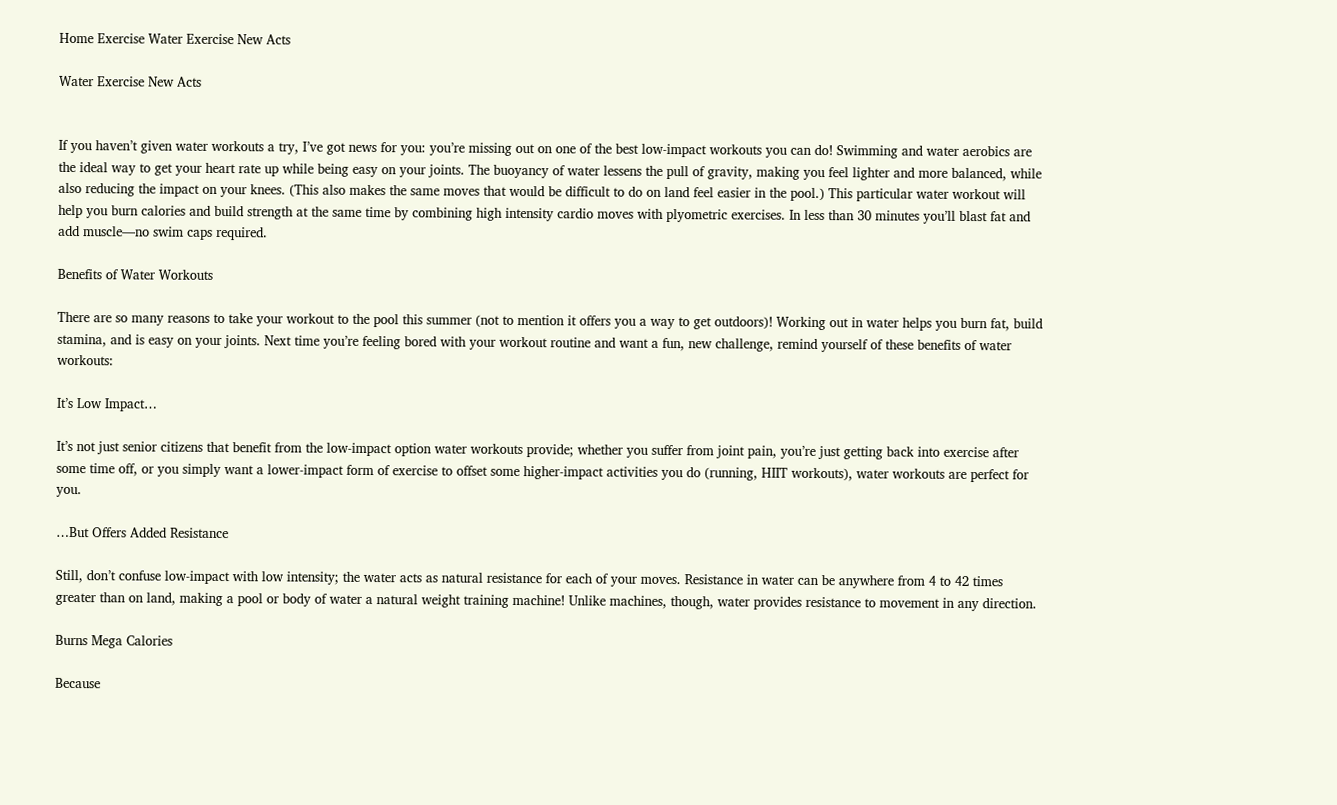Home Exercise Water Exercise New Acts

Water Exercise New Acts


If you haven’t given water workouts a try, I’ve got news for you: you’re missing out on one of the best low-impact workouts you can do! Swimming and water aerobics are the ideal way to get your heart rate up while being easy on your joints. The buoyancy of water lessens the pull of gravity, making you feel lighter and more balanced, while also reducing the impact on your knees. (This also makes the same moves that would be difficult to do on land feel easier in the pool.) This particular water workout will help you burn calories and build strength at the same time by combining high intensity cardio moves with plyometric exercises. In less than 30 minutes you’ll blast fat and add muscle—no swim caps required.

Benefits of Water Workouts

There are so many reasons to take your workout to the pool this summer (not to mention it offers you a way to get outdoors)! Working out in water helps you burn fat, build stamina, and is easy on your joints. Next time you’re feeling bored with your workout routine and want a fun, new challenge, remind yourself of these benefits of water workouts:

It’s Low Impact…

It’s not just senior citizens that benefit from the low-impact option water workouts provide; whether you suffer from joint pain, you’re just getting back into exercise after some time off, or you simply want a lower-impact form of exercise to offset some higher-impact activities you do (running, HIIT workouts), water workouts are perfect for you.

…But Offers Added Resistance

Still, don’t confuse low-impact with low intensity; the water acts as natural resistance for each of your moves. Resistance in water can be anywhere from 4 to 42 times greater than on land, making a pool or body of water a natural weight training machine! Unlike machines, though, water provides resistance to movement in any direction.

Burns Mega Calories

Because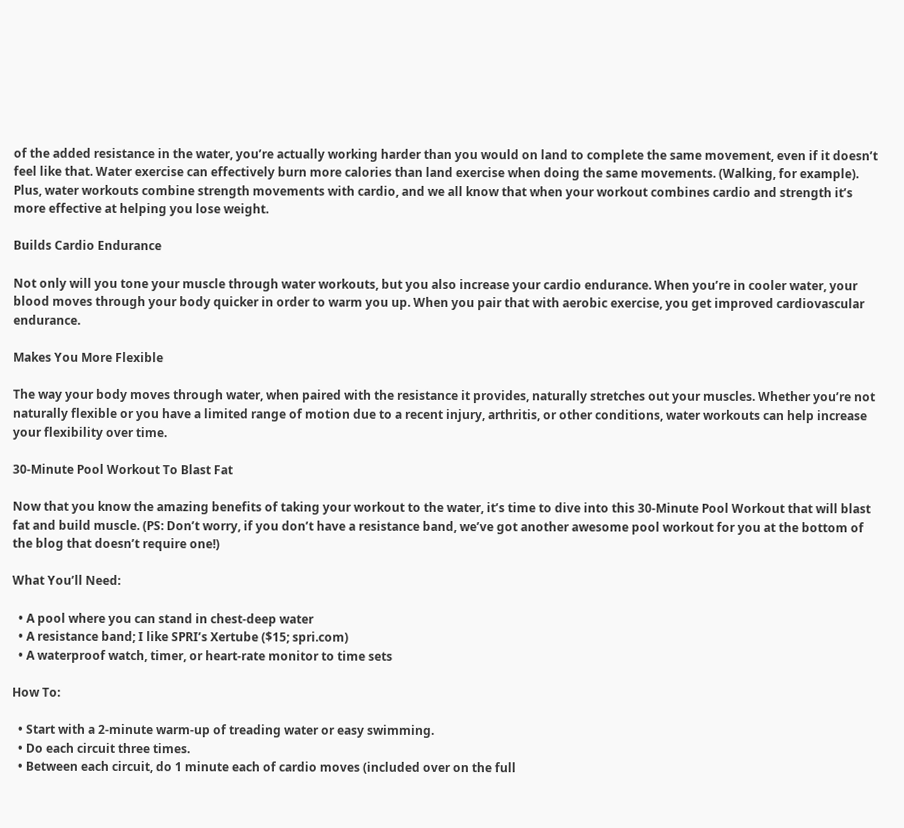of the added resistance in the water, you’re actually working harder than you would on land to complete the same movement, even if it doesn’t feel like that. Water exercise can effectively burn more calories than land exercise when doing the same movements. (Walking, for example). Plus, water workouts combine strength movements with cardio, and we all know that when your workout combines cardio and strength it’s more effective at helping you lose weight.

Builds Cardio Endurance

Not only will you tone your muscle through water workouts, but you also increase your cardio endurance. When you’re in cooler water, your blood moves through your body quicker in order to warm you up. When you pair that with aerobic exercise, you get improved cardiovascular endurance.

Makes You More Flexible

The way your body moves through water, when paired with the resistance it provides, naturally stretches out your muscles. Whether you’re not naturally flexible or you have a limited range of motion due to a recent injury, arthritis, or other conditions, water workouts can help increase your flexibility over time.

30-Minute Pool Workout To Blast Fat

Now that you know the amazing benefits of taking your workout to the water, it’s time to dive into this 30-Minute Pool Workout that will blast fat and build muscle. (PS: Don’t worry, if you don’t have a resistance band, we’ve got another awesome pool workout for you at the bottom of the blog that doesn’t require one!)

What You’ll Need:

  • A pool where you can stand in chest-deep water
  • A resistance band; I like SPRI’s Xertube ($15; spri.com)
  • A waterproof watch, timer, or heart-rate monitor to time sets

How To:

  • Start with a 2-minute warm-up of treading water or easy swimming.
  • Do each circuit three times.
  • Between each circuit, do 1 minute each of cardio moves (included over on the full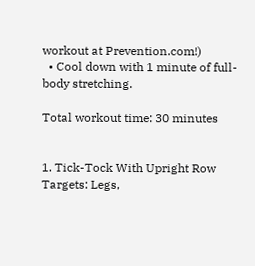workout at Prevention.com!)
  • Cool down with 1 minute of full-body stretching.

Total workout time: 30 minutes


1. Tick-Tock With Upright Row
Targets: Legs,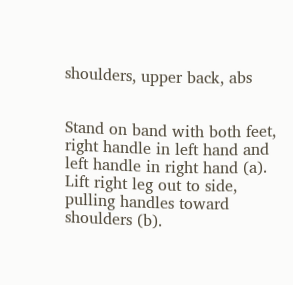shoulders, upper back, abs


Stand on band with both feet, right handle in left hand and left handle in right hand (a). Lift right leg out to side, pulling handles toward shoulders (b).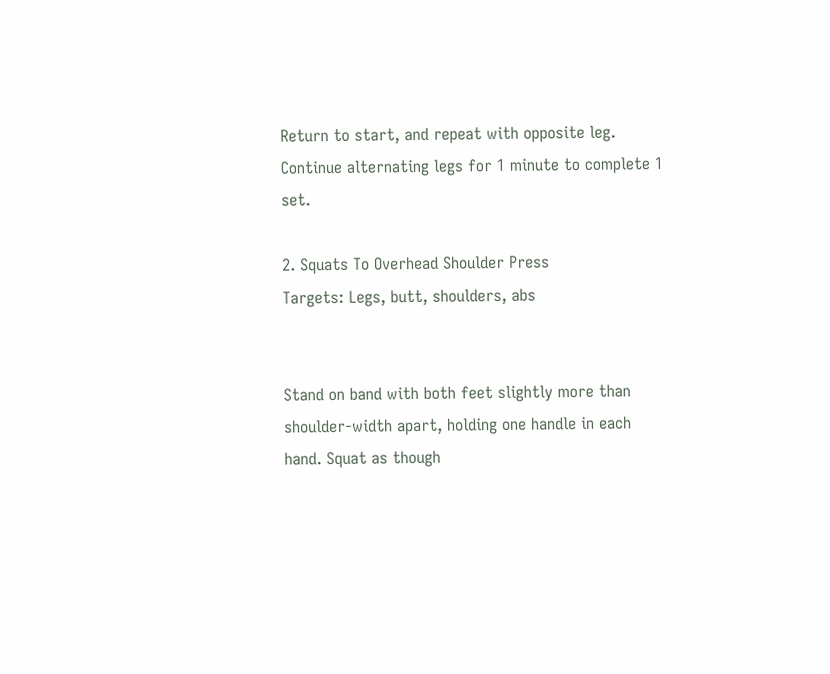Return to start, and repeat with opposite leg. Continue alternating legs for 1 minute to complete 1 set.

2. Squats To Overhead Shoulder Press
Targets: Legs, butt, shoulders, abs


Stand on band with both feet slightly more than shoulder-width apart, holding one handle in each hand. Squat as though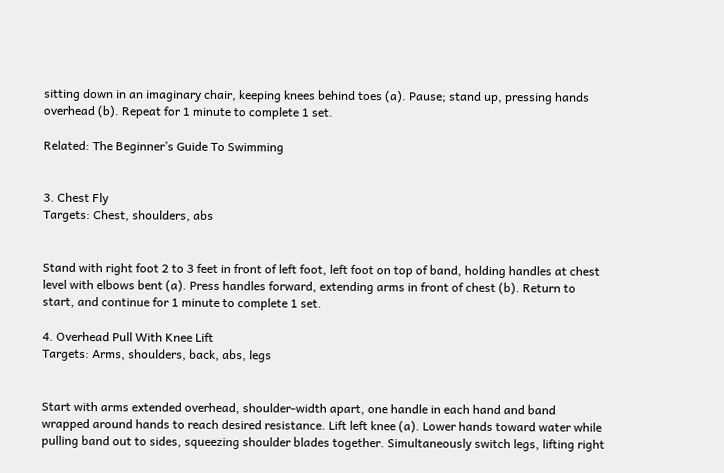sitting down in an imaginary chair, keeping knees behind toes (a). Pause; stand up, pressing hands overhead (b). Repeat for 1 minute to complete 1 set.

Related: The Beginner’s Guide To Swimming


3. Chest Fly
Targets: Chest, shoulders, abs


Stand with right foot 2 to 3 feet in front of left foot, left foot on top of band, holding handles at chest level with elbows bent (a). Press handles forward, extending arms in front of chest (b). Return to start, and continue for 1 minute to complete 1 set.

4. Overhead Pull With Knee Lift
Targets: Arms, shoulders, back, abs, legs


Start with arms extended overhead, shoulder-width apart, one handle in each hand and band wrapped around hands to reach desired resistance. Lift left knee (a). Lower hands toward water while pulling band out to sides, squeezing shoulder blades together. Simultaneously switch legs, lifting right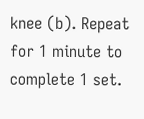knee (b). Repeat for 1 minute to complete 1 set.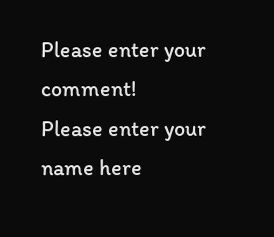Please enter your comment!
Please enter your name here